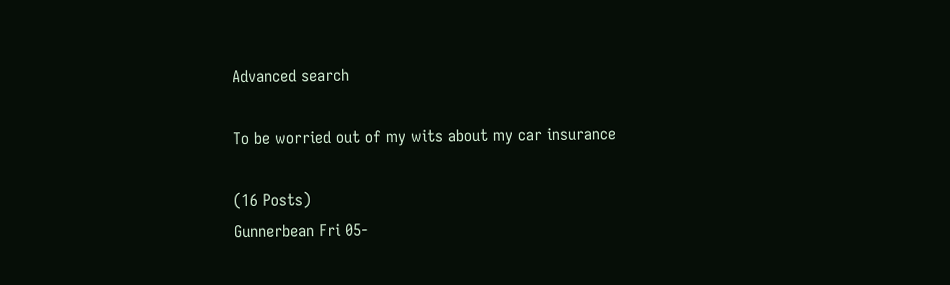Advanced search

To be worried out of my wits about my car insurance

(16 Posts)
Gunnerbean Fri 05-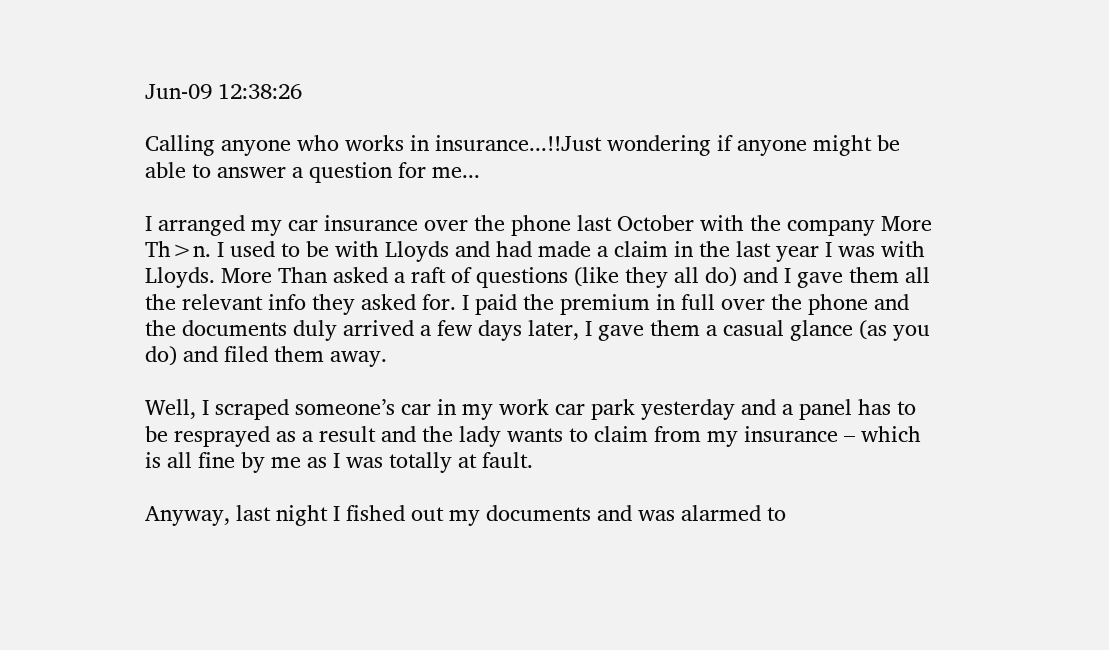Jun-09 12:38:26

Calling anyone who works in insurance...!!Just wondering if anyone might be able to answer a question for me...

I arranged my car insurance over the phone last October with the company More Th>n. I used to be with Lloyds and had made a claim in the last year I was with Lloyds. More Than asked a raft of questions (like they all do) and I gave them all the relevant info they asked for. I paid the premium in full over the phone and the documents duly arrived a few days later, I gave them a casual glance (as you do) and filed them away.

Well, I scraped someone’s car in my work car park yesterday and a panel has to be resprayed as a result and the lady wants to claim from my insurance – which is all fine by me as I was totally at fault.

Anyway, last night I fished out my documents and was alarmed to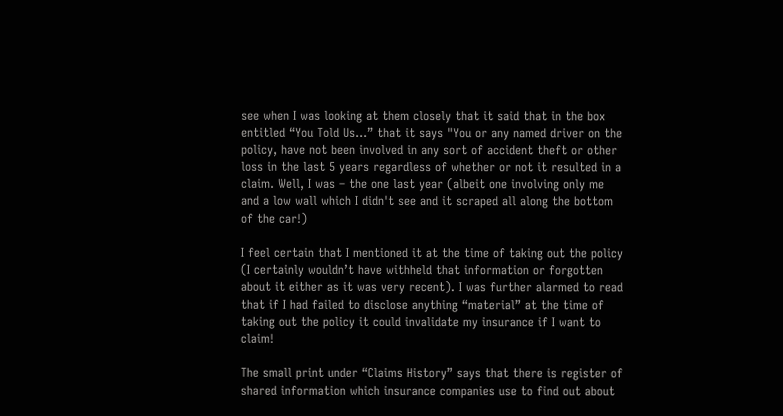see when I was looking at them closely that it said that in the box entitled “You Told Us…” that it says "You or any named driver on the policy, have not been involved in any sort of accident theft or other loss in the last 5 years regardless of whether or not it resulted in a claim. Well, I was – the one last year (albeit one involving only me and a low wall which I didn't see and it scraped all along the bottom of the car!)

I feel certain that I mentioned it at the time of taking out the policy (I certainly wouldn’t have withheld that information or forgotten about it either as it was very recent). I was further alarmed to read that if I had failed to disclose anything “material” at the time of taking out the policy it could invalidate my insurance if I want to claim!

The small print under “Claims History” says that there is register of shared information which insurance companies use to find out about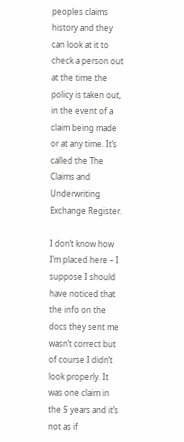peoples claims history and they can look at it to check a person out at the time the policy is taken out, in the event of a claim being made or at any time. It’s called the The Claims and Underwriting Exchange Register.

I don’t know how I’m placed here – I suppose I should have noticed that the info on the docs they sent me wasn’t correct but of course I didn’t look properly. It was one claim in the 5 years and it’s not as if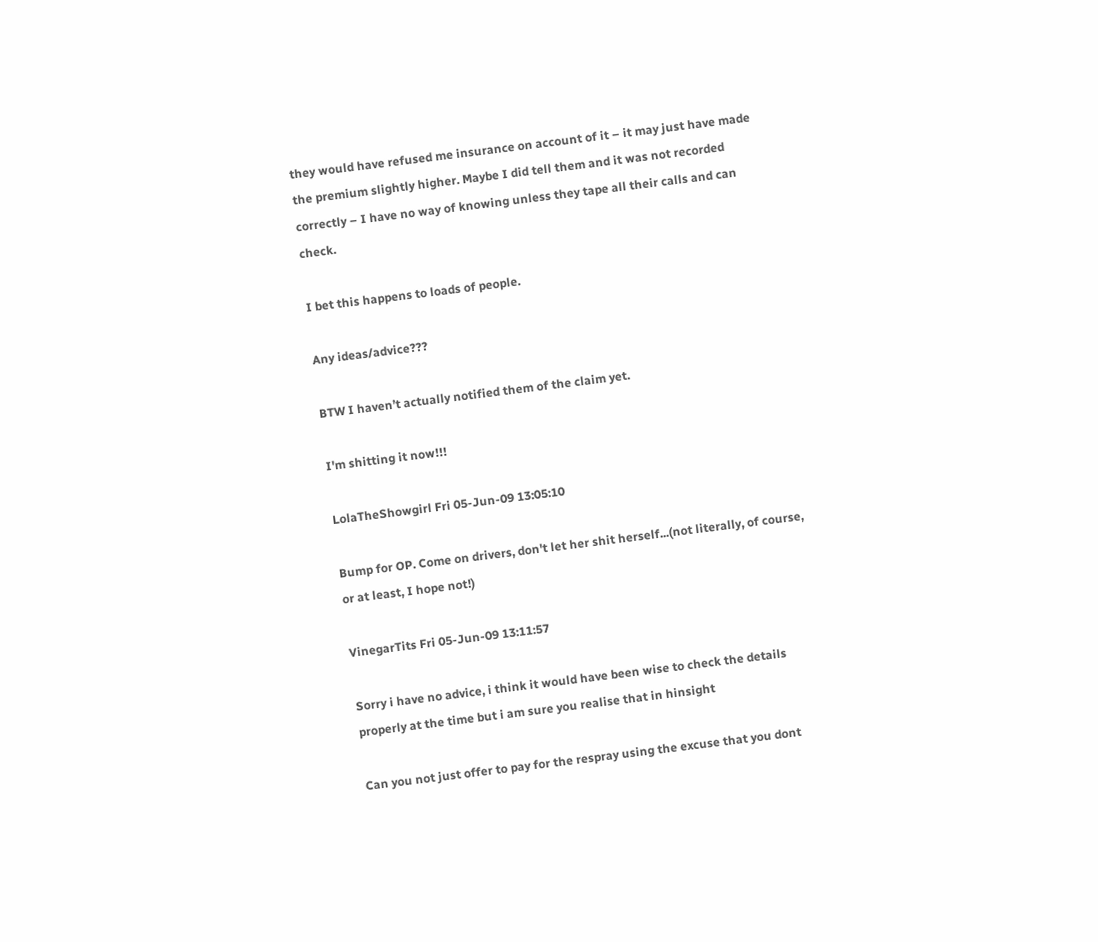they would have refused me insurance on account of it – it may just have made the premium slightly higher. Maybe I did tell them and it was not recorded correctly – I have no way of knowing unless they tape all their calls and can check.

I bet this happens to loads of people.

Any ideas/advice???

BTW I haven’t actually notified them of the claim yet.

I'm shitting it now!!!

LolaTheShowgirl Fri 05-Jun-09 13:05:10

Bump for OP. Come on drivers, don't let her shit herself...(not literally, of course, or at least, I hope not!)

VinegarTits Fri 05-Jun-09 13:11:57

Sorry i have no advice, i think it would have been wise to check the details properly at the time but i am sure you realise that in hinsight

Can you not just offer to pay for the respray using the excuse that you dont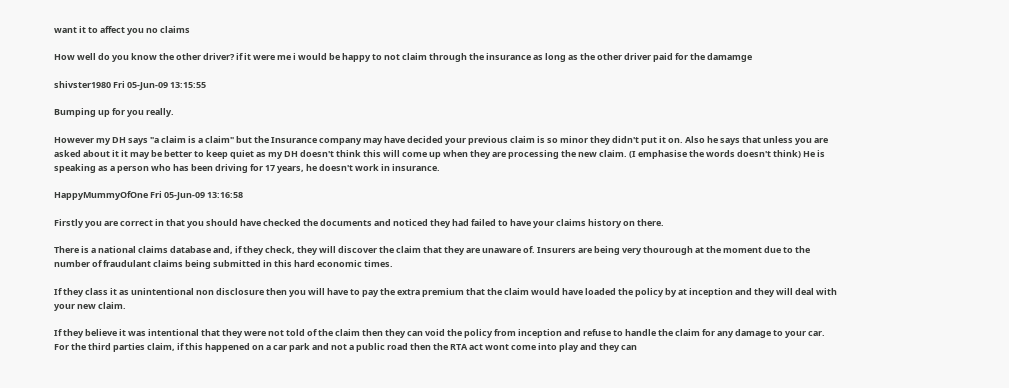want it to affect you no claims

How well do you know the other driver? if it were me i would be happy to not claim through the insurance as long as the other driver paid for the damamge

shivster1980 Fri 05-Jun-09 13:15:55

Bumping up for you really.

However my DH says "a claim is a claim" but the Insurance company may have decided your previous claim is so minor they didn't put it on. Also he says that unless you are asked about it it may be better to keep quiet as my DH doesn't think this will come up when they are processing the new claim. (I emphasise the words doesn't think) He is speaking as a person who has been driving for 17 years, he doesn't work in insurance.

HappyMummyOfOne Fri 05-Jun-09 13:16:58

Firstly you are correct in that you should have checked the documents and noticed they had failed to have your claims history on there.

There is a national claims database and, if they check, they will discover the claim that they are unaware of. Insurers are being very thourough at the moment due to the number of fraudulant claims being submitted in this hard economic times.

If they class it as unintentional non disclosure then you will have to pay the extra premium that the claim would have loaded the policy by at inception and they will deal with your new claim.

If they believe it was intentional that they were not told of the claim then they can void the policy from inception and refuse to handle the claim for any damage to your car. For the third parties claim, if this happened on a car park and not a public road then the RTA act wont come into play and they can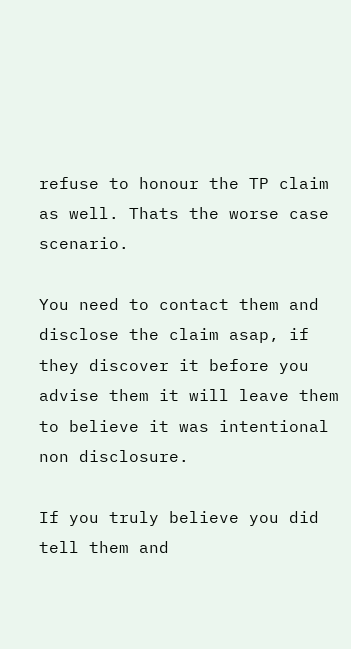refuse to honour the TP claim as well. Thats the worse case scenario.

You need to contact them and disclose the claim asap, if they discover it before you advise them it will leave them to believe it was intentional non disclosure.

If you truly believe you did tell them and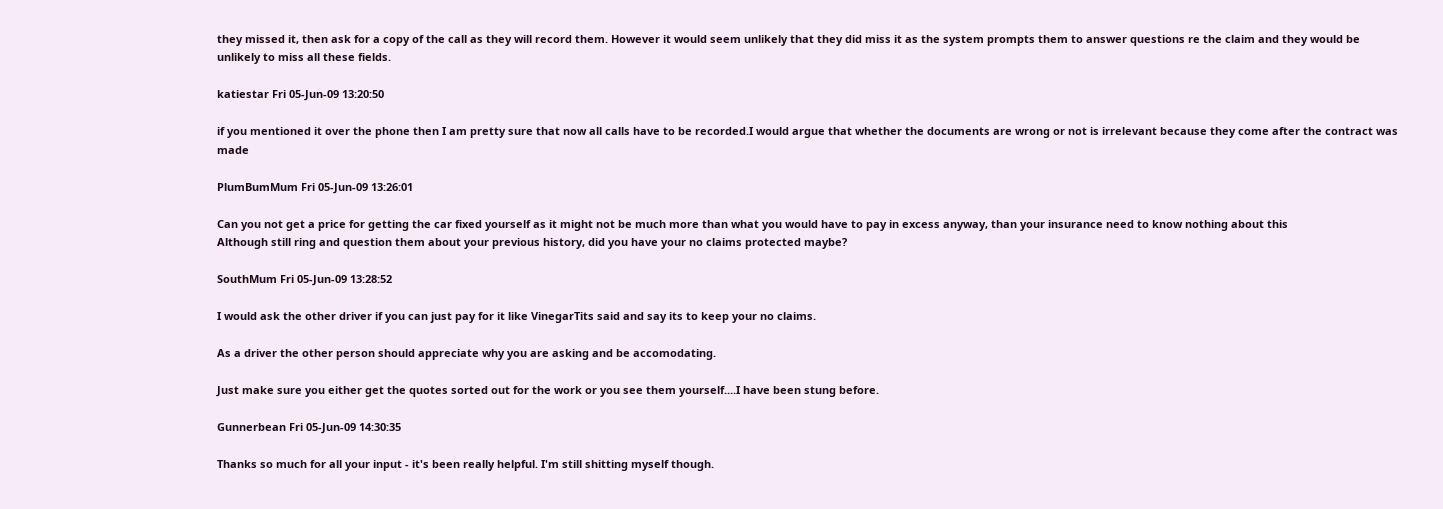they missed it, then ask for a copy of the call as they will record them. However it would seem unlikely that they did miss it as the system prompts them to answer questions re the claim and they would be unlikely to miss all these fields.

katiestar Fri 05-Jun-09 13:20:50

if you mentioned it over the phone then I am pretty sure that now all calls have to be recorded.I would argue that whether the documents are wrong or not is irrelevant because they come after the contract was made

PlumBumMum Fri 05-Jun-09 13:26:01

Can you not get a price for getting the car fixed yourself as it might not be much more than what you would have to pay in excess anyway, than your insurance need to know nothing about this
Although still ring and question them about your previous history, did you have your no claims protected maybe?

SouthMum Fri 05-Jun-09 13:28:52

I would ask the other driver if you can just pay for it like VinegarTits said and say its to keep your no claims.

As a driver the other person should appreciate why you are asking and be accomodating.

Just make sure you either get the quotes sorted out for the work or you see them yourself....I have been stung before.

Gunnerbean Fri 05-Jun-09 14:30:35

Thanks so much for all your input - it's been really helpful. I'm still shitting myself though.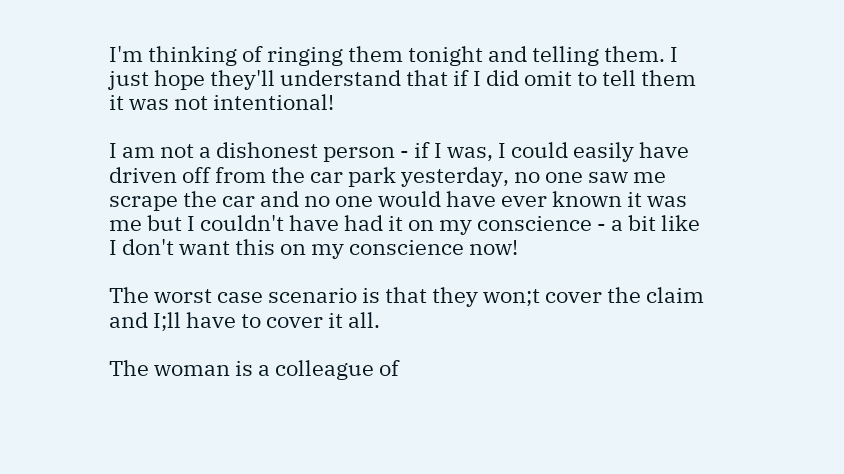I'm thinking of ringing them tonight and telling them. I just hope they'll understand that if I did omit to tell them it was not intentional!

I am not a dishonest person - if I was, I could easily have driven off from the car park yesterday, no one saw me scrape the car and no one would have ever known it was me but I couldn't have had it on my conscience - a bit like I don't want this on my conscience now!

The worst case scenario is that they won;t cover the claim and I;ll have to cover it all.

The woman is a colleague of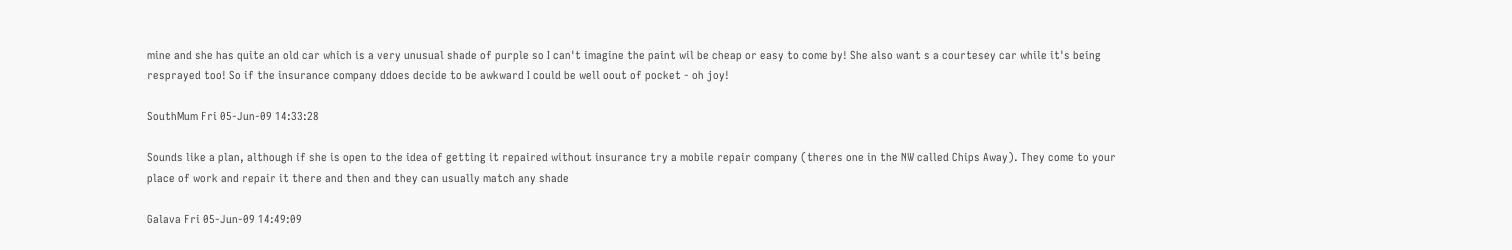mine and she has quite an old car which is a very unusual shade of purple so I can't imagine the paint wil be cheap or easy to come by! She also want s a courtesey car while it's being resprayed too! So if the insurance company ddoes decide to be awkward I could be well oout of pocket - oh joy!

SouthMum Fri 05-Jun-09 14:33:28

Sounds like a plan, although if she is open to the idea of getting it repaired without insurance try a mobile repair company (theres one in the NW called Chips Away). They come to your place of work and repair it there and then and they can usually match any shade

Galava Fri 05-Jun-09 14:49:09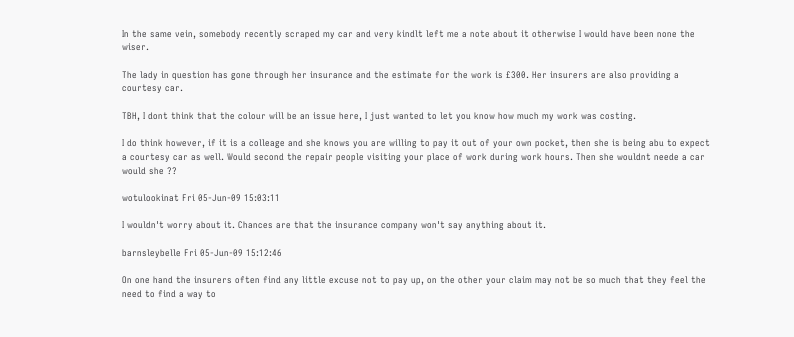In the same vein, somebody recently scraped my car and very kindlt left me a note about it otherwise I would have been none the wiser.

The lady in question has gone through her insurance and the estimate for the work is £300. Her insurers are also providing a courtesy car.

TBH, I dont think that the colour will be an issue here, I just wanted to let you know how much my work was costing.

I do think however, if it is a colleage and she knows you are willing to pay it out of your own pocket, then she is being abu to expect a courtesy car as well. Would second the repair people visiting your place of work during work hours. Then she wouldnt neede a car would she ??

wotulookinat Fri 05-Jun-09 15:03:11

I wouldn't worry about it. Chances are that the insurance company won't say anything about it.

barnsleybelle Fri 05-Jun-09 15:12:46

On one hand the insurers often find any little excuse not to pay up, on the other your claim may not be so much that they feel the need to find a way to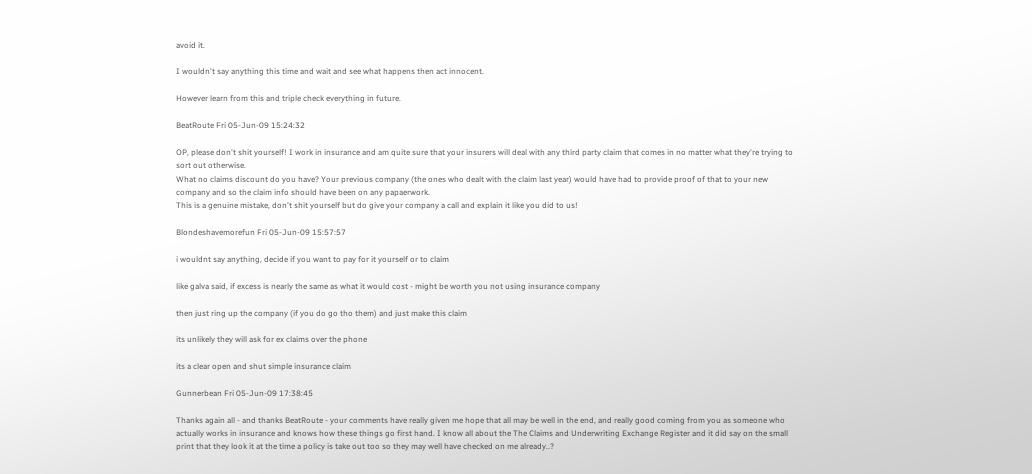avoid it.

I wouldn't say anything this time and wait and see what happens then act innocent.

However learn from this and triple check everything in future.

BeatRoute Fri 05-Jun-09 15:24:32

OP, please don't shit yourself! I work in insurance and am quite sure that your insurers will deal with any third party claim that comes in no matter what they're trying to sort out otherwise.
What no claims discount do you have? Your previous company (the ones who dealt with the claim last year) would have had to provide proof of that to your new company and so the claim info should have been on any papaerwork.
This is a genuine mistake, don't shit yourself but do give your company a call and explain it like you did to us!

Blondeshavemorefun Fri 05-Jun-09 15:57:57

i wouldnt say anything, decide if you want to pay for it yourself or to claim

like galva said, if excess is nearly the same as what it would cost - might be worth you not using insurance company

then just ring up the company (if you do go tho them) and just make this claim

its unlikely they will ask for ex claims over the phone

its a clear open and shut simple insurance claim

Gunnerbean Fri 05-Jun-09 17:38:45

Thanks again all - and thanks BeatRoute - your comments have really given me hope that all may be well in the end, and really good coming from you as someone who actually works in insurance and knows how these things go first hand. I know all about the The Claims and Underwriting Exchange Register and it did say on the small print that they look it at the time a policy is take out too so they may well have checked on me already..?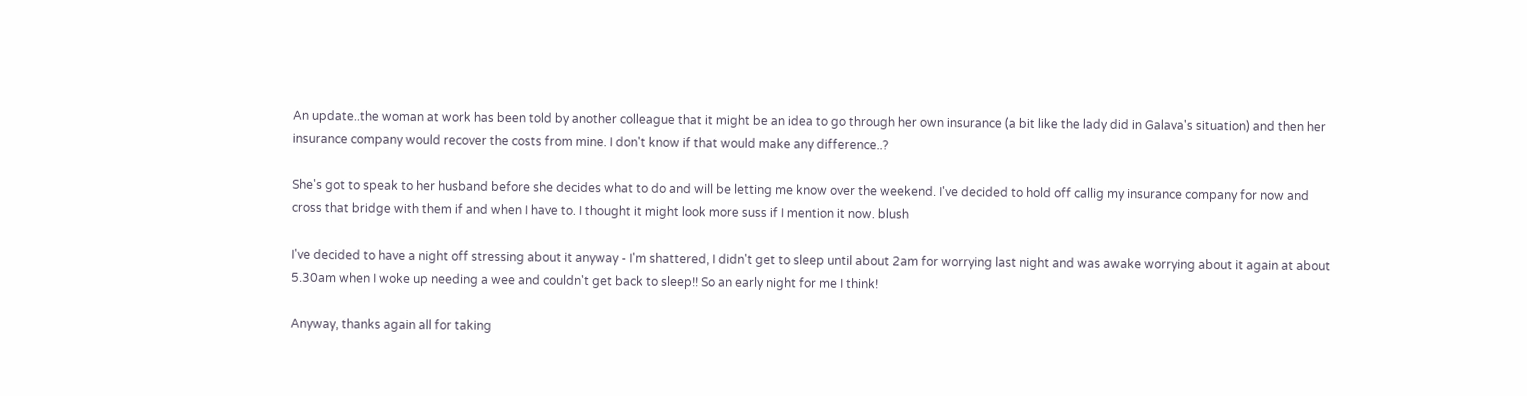An update..the woman at work has been told by another colleague that it might be an idea to go through her own insurance (a bit like the lady did in Galava's situation) and then her insurance company would recover the costs from mine. I don't know if that would make any difference..?

She's got to speak to her husband before she decides what to do and will be letting me know over the weekend. I've decided to hold off callig my insurance company for now and cross that bridge with them if and when I have to. I thought it might look more suss if I mention it now. blush

I've decided to have a night off stressing about it anyway - I'm shattered, I didn't get to sleep until about 2am for worrying last night and was awake worrying about it again at about 5.30am when I woke up needing a wee and couldn't get back to sleep!! So an early night for me I think!

Anyway, thanks again all for taking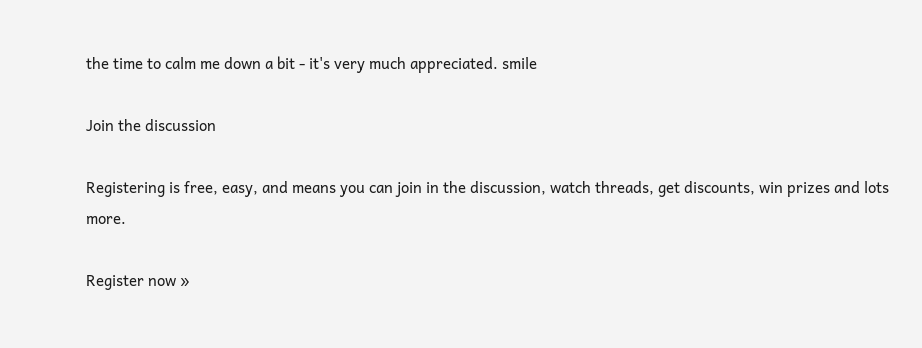the time to calm me down a bit - it's very much appreciated. smile

Join the discussion

Registering is free, easy, and means you can join in the discussion, watch threads, get discounts, win prizes and lots more.

Register now »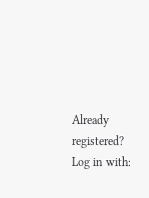Already registered? Log in with: